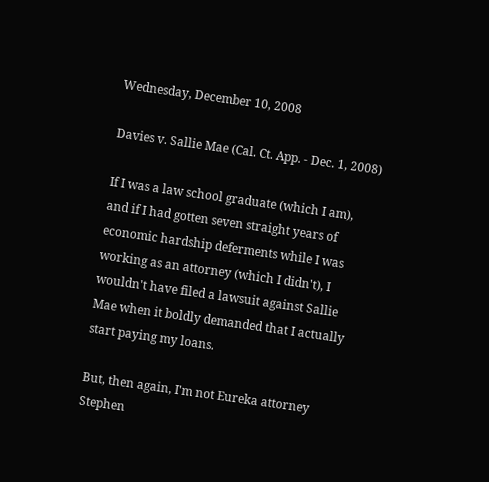Wednesday, December 10, 2008

Davies v. Sallie Mae (Cal. Ct. App. - Dec. 1, 2008)

If I was a law school graduate (which I am), and if I had gotten seven straight years of economic hardship deferments while I was working as an attorney (which I didn't), I wouldn't have filed a lawsuit against Sallie Mae when it boldly demanded that I actually start paying my loans.

But, then again, I'm not Eureka attorney Stephen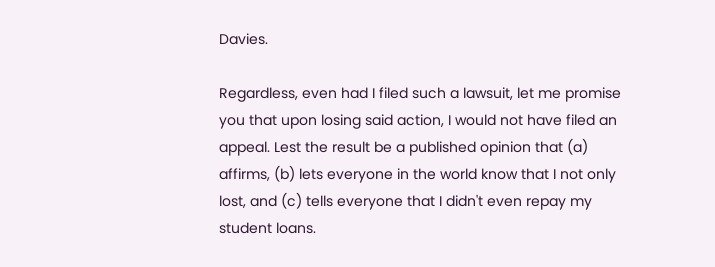Davies.

Regardless, even had I filed such a lawsuit, let me promise you that upon losing said action, I would not have filed an appeal. Lest the result be a published opinion that (a) affirms, (b) lets everyone in the world know that I not only lost, and (c) tells everyone that I didn't even repay my student loans.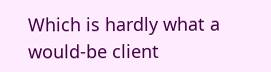Which is hardly what a would-be client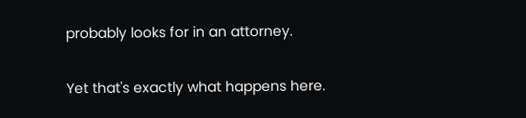probably looks for in an attorney.

Yet that's exactly what happens here.